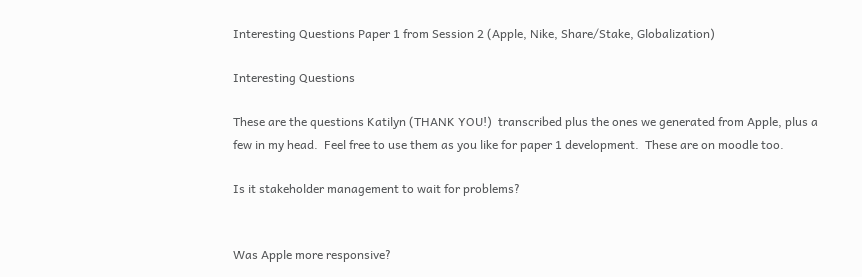Interesting Questions Paper 1 from Session 2 (Apple, Nike, Share/Stake, Globalization)

Interesting Questions

These are the questions Katilyn (THANK YOU!)  transcribed plus the ones we generated from Apple, plus a few in my head.  Feel free to use them as you like for paper 1 development.  These are on moodle too.

Is it stakeholder management to wait for problems?


Was Apple more responsive?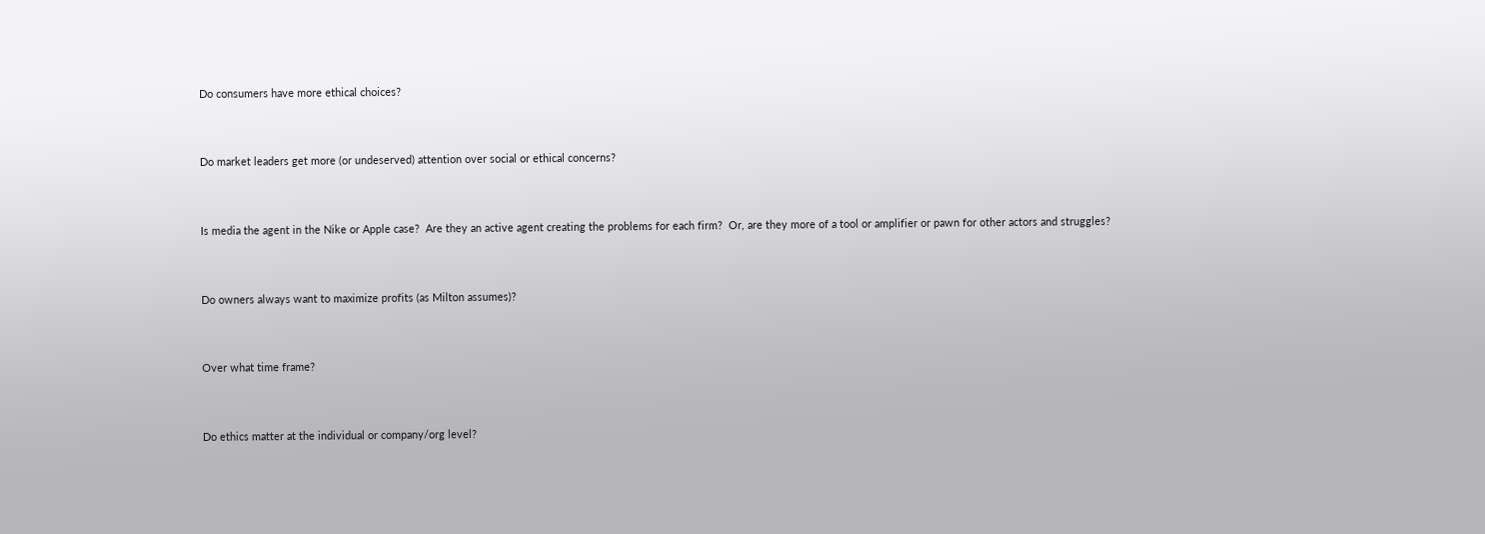Do consumers have more ethical choices?


Do market leaders get more (or undeserved) attention over social or ethical concerns?


Is media the agent in the Nike or Apple case?  Are they an active agent creating the problems for each firm?  Or, are they more of a tool or amplifier or pawn for other actors and struggles?


Do owners always want to maximize profits (as Milton assumes)?


Over what time frame?


Do ethics matter at the individual or company/org level?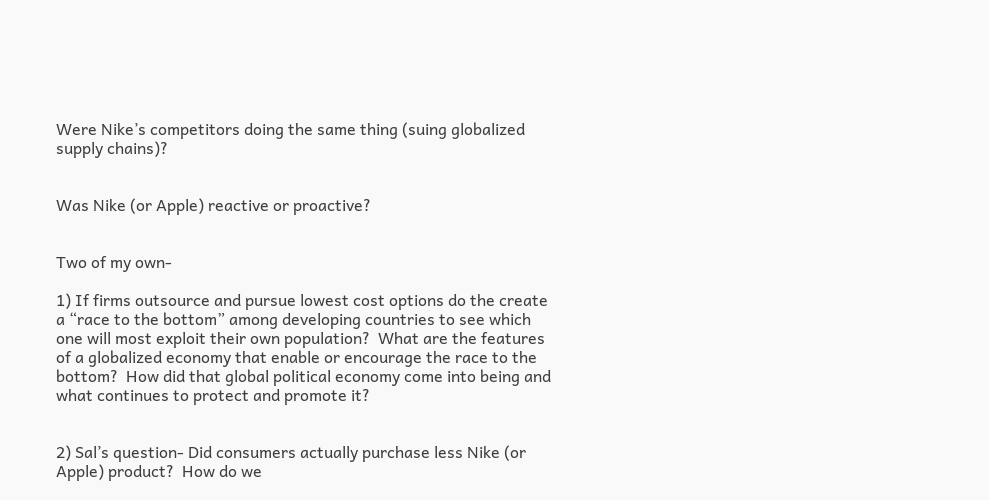Were Nike’s competitors doing the same thing (suing globalized supply chains)?


Was Nike (or Apple) reactive or proactive?


Two of my own-

1) If firms outsource and pursue lowest cost options do the create a “race to the bottom” among developing countries to see which one will most exploit their own population?  What are the features of a globalized economy that enable or encourage the race to the bottom?  How did that global political economy come into being and what continues to protect and promote it?


2) Sal’s question- Did consumers actually purchase less Nike (or Apple) product?  How do we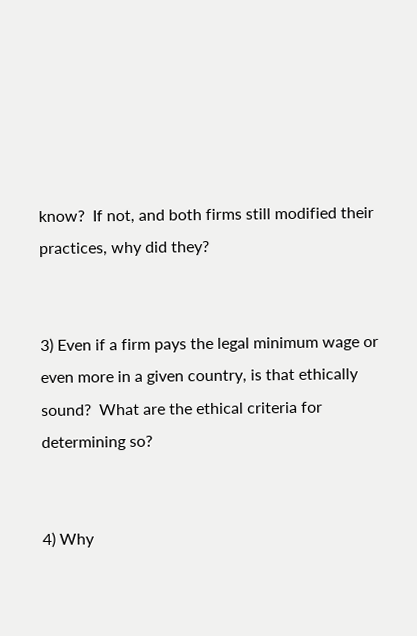know?  If not, and both firms still modified their practices, why did they?


3) Even if a firm pays the legal minimum wage or even more in a given country, is that ethically sound?  What are the ethical criteria for determining so?


4) Why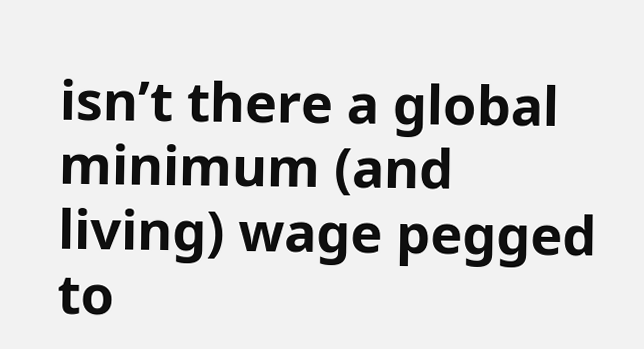isn’t there a global minimum (and living) wage pegged to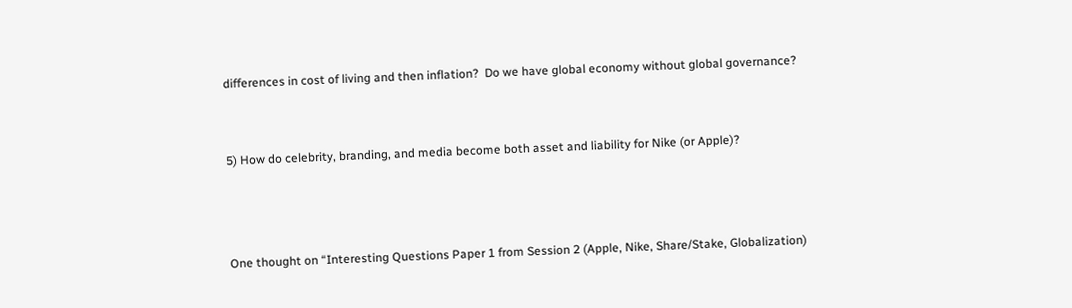differences in cost of living and then inflation?  Do we have global economy without global governance?


5) How do celebrity, branding, and media become both asset and liability for Nike (or Apple)?



One thought on “Interesting Questions Paper 1 from Session 2 (Apple, Nike, Share/Stake, Globalization)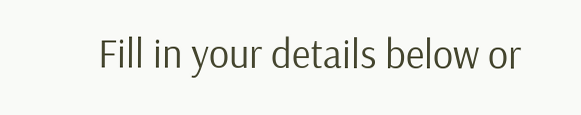Fill in your details below or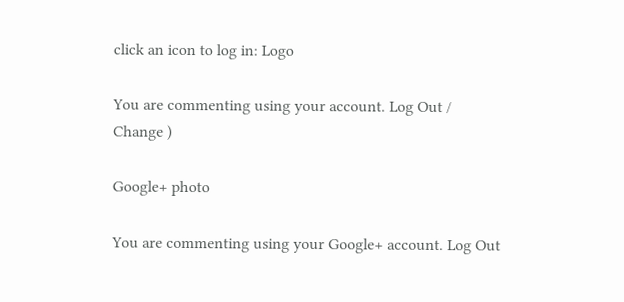click an icon to log in: Logo

You are commenting using your account. Log Out /  Change )

Google+ photo

You are commenting using your Google+ account. Log Out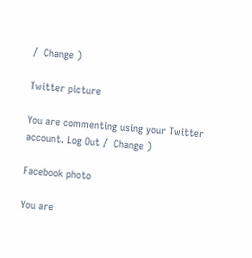/  Change )

Twitter picture

You are commenting using your Twitter account. Log Out /  Change )

Facebook photo

You are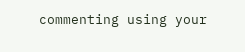commenting using your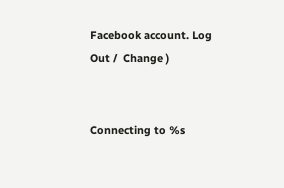Facebook account. Log Out /  Change )


Connecting to %s